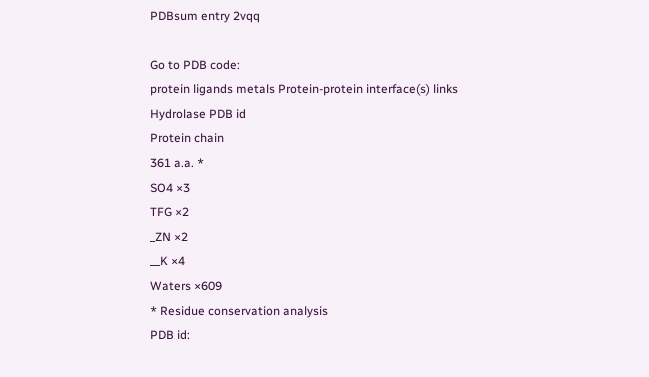PDBsum entry 2vqq

Go to PDB code:
protein ligands metals Protein-protein interface(s) links
Hydrolase PDB id
Protein chain
361 a.a. *
SO4 ×3
TFG ×2
_ZN ×2
__K ×4
Waters ×609
* Residue conservation analysis
PDB id: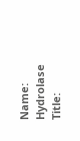Name: Hydrolase
Title: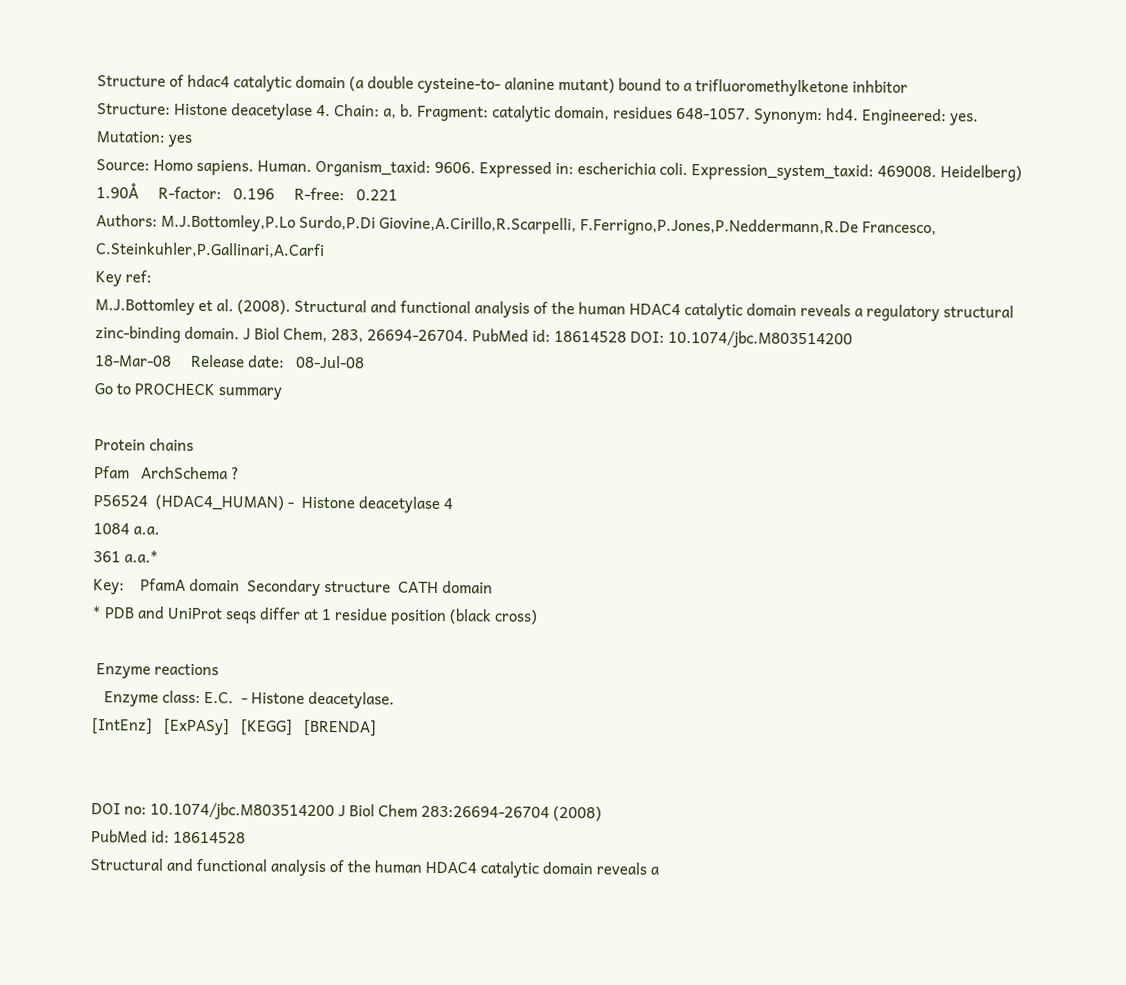Structure of hdac4 catalytic domain (a double cysteine-to- alanine mutant) bound to a trifluoromethylketone inhbitor
Structure: Histone deacetylase 4. Chain: a, b. Fragment: catalytic domain, residues 648-1057. Synonym: hd4. Engineered: yes. Mutation: yes
Source: Homo sapiens. Human. Organism_taxid: 9606. Expressed in: escherichia coli. Expression_system_taxid: 469008. Heidelberg)
1.90Å     R-factor:   0.196     R-free:   0.221
Authors: M.J.Bottomley,P.Lo Surdo,P.Di Giovine,A.Cirillo,R.Scarpelli, F.Ferrigno,P.Jones,P.Neddermann,R.De Francesco, C.Steinkuhler,P.Gallinari,A.Carfi
Key ref:
M.J.Bottomley et al. (2008). Structural and functional analysis of the human HDAC4 catalytic domain reveals a regulatory structural zinc-binding domain. J Biol Chem, 283, 26694-26704. PubMed id: 18614528 DOI: 10.1074/jbc.M803514200
18-Mar-08     Release date:   08-Jul-08
Go to PROCHECK summary

Protein chains
Pfam   ArchSchema ?
P56524  (HDAC4_HUMAN) -  Histone deacetylase 4
1084 a.a.
361 a.a.*
Key:    PfamA domain  Secondary structure  CATH domain
* PDB and UniProt seqs differ at 1 residue position (black cross)

 Enzyme reactions
   Enzyme class: E.C.  - Histone deacetylase.
[IntEnz]   [ExPASy]   [KEGG]   [BRENDA]


DOI no: 10.1074/jbc.M803514200 J Biol Chem 283:26694-26704 (2008)
PubMed id: 18614528
Structural and functional analysis of the human HDAC4 catalytic domain reveals a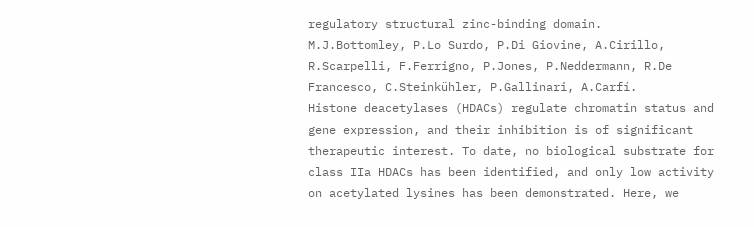regulatory structural zinc-binding domain.
M.J.Bottomley, P.Lo Surdo, P.Di Giovine, A.Cirillo, R.Scarpelli, F.Ferrigno, P.Jones, P.Neddermann, R.De Francesco, C.Steinkühler, P.Gallinari, A.Carfí.
Histone deacetylases (HDACs) regulate chromatin status and gene expression, and their inhibition is of significant therapeutic interest. To date, no biological substrate for class IIa HDACs has been identified, and only low activity on acetylated lysines has been demonstrated. Here, we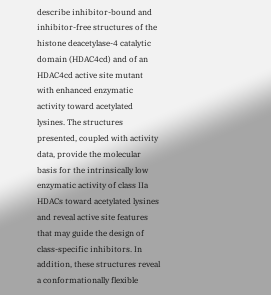describe inhibitor-bound and inhibitor-free structures of the histone deacetylase-4 catalytic domain (HDAC4cd) and of an HDAC4cd active site mutant with enhanced enzymatic activity toward acetylated lysines. The structures presented, coupled with activity data, provide the molecular basis for the intrinsically low enzymatic activity of class IIa HDACs toward acetylated lysines and reveal active site features that may guide the design of class-specific inhibitors. In addition, these structures reveal a conformationally flexible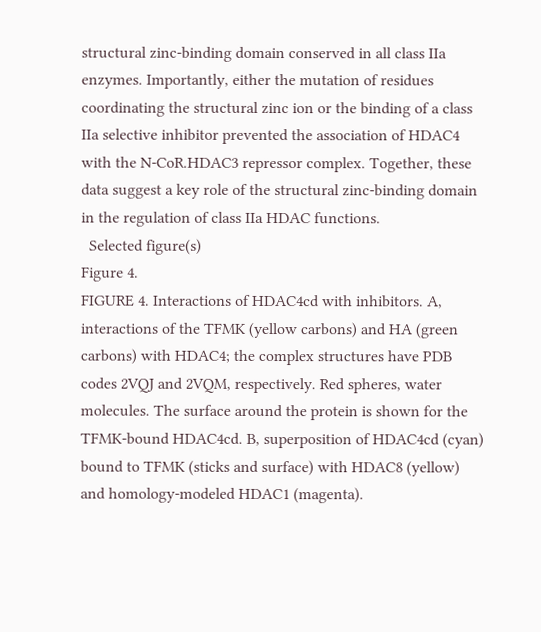structural zinc-binding domain conserved in all class IIa enzymes. Importantly, either the mutation of residues coordinating the structural zinc ion or the binding of a class IIa selective inhibitor prevented the association of HDAC4 with the N-CoR.HDAC3 repressor complex. Together, these data suggest a key role of the structural zinc-binding domain in the regulation of class IIa HDAC functions.
  Selected figure(s)
Figure 4.
FIGURE 4. Interactions of HDAC4cd with inhibitors. A, interactions of the TFMK (yellow carbons) and HA (green carbons) with HDAC4; the complex structures have PDB codes 2VQJ and 2VQM, respectively. Red spheres, water molecules. The surface around the protein is shown for the TFMK-bound HDAC4cd. B, superposition of HDAC4cd (cyan) bound to TFMK (sticks and surface) with HDAC8 (yellow) and homology-modeled HDAC1 (magenta).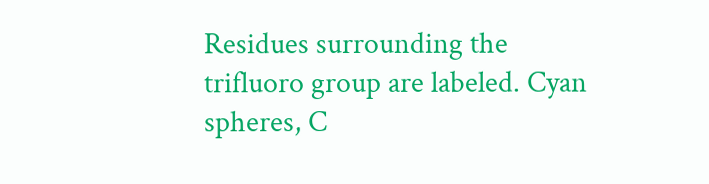Residues surrounding the trifluoro group are labeled. Cyan spheres, C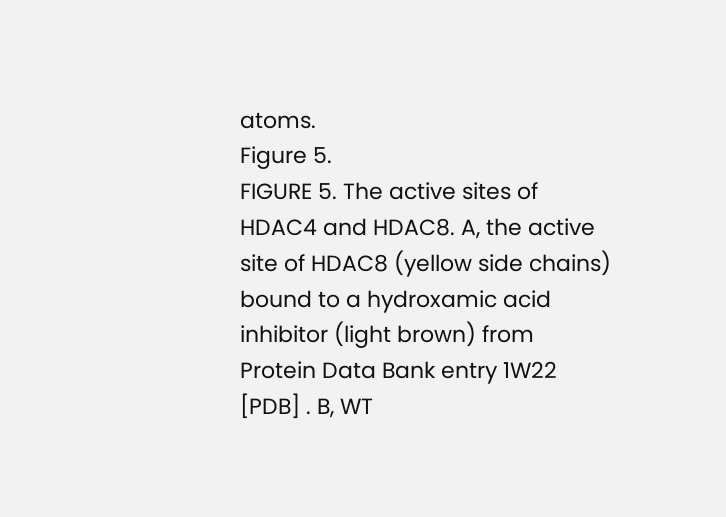atoms.
Figure 5.
FIGURE 5. The active sites of HDAC4 and HDAC8. A, the active site of HDAC8 (yellow side chains) bound to a hydroxamic acid inhibitor (light brown) from Protein Data Bank entry 1W22 [PDB] . B, WT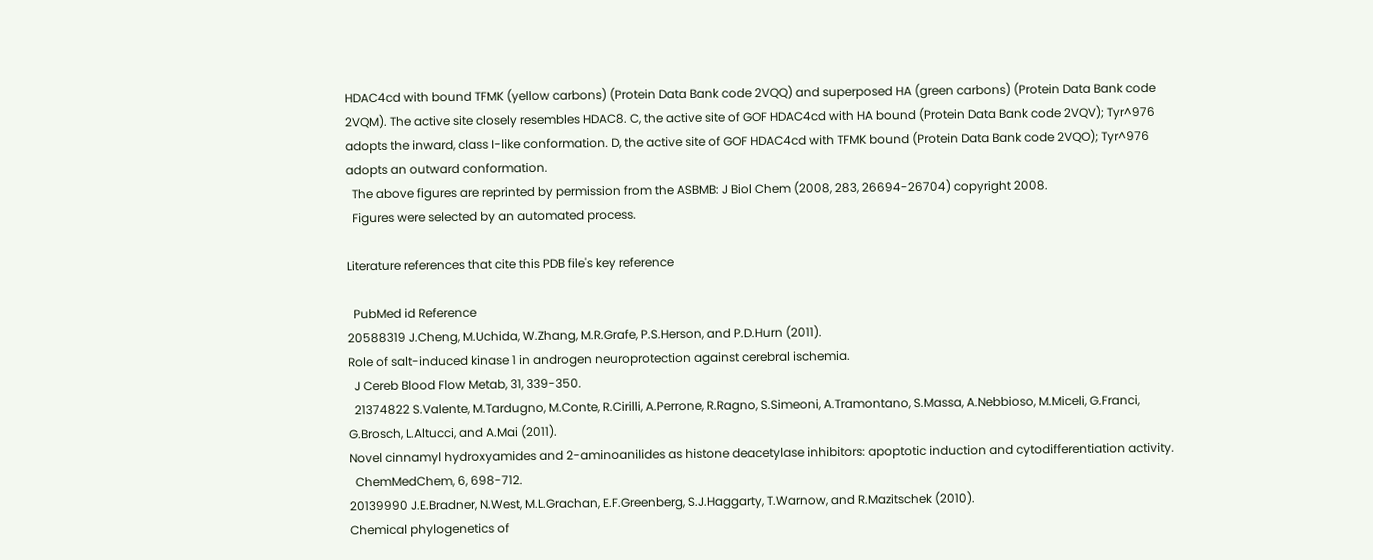HDAC4cd with bound TFMK (yellow carbons) (Protein Data Bank code 2VQQ) and superposed HA (green carbons) (Protein Data Bank code 2VQM). The active site closely resembles HDAC8. C, the active site of GOF HDAC4cd with HA bound (Protein Data Bank code 2VQV); Tyr^976 adopts the inward, class I-like conformation. D, the active site of GOF HDAC4cd with TFMK bound (Protein Data Bank code 2VQO); Tyr^976 adopts an outward conformation.
  The above figures are reprinted by permission from the ASBMB: J Biol Chem (2008, 283, 26694-26704) copyright 2008.
  Figures were selected by an automated process.

Literature references that cite this PDB file's key reference

  PubMed id Reference
20588319 J.Cheng, M.Uchida, W.Zhang, M.R.Grafe, P.S.Herson, and P.D.Hurn (2011).
Role of salt-induced kinase 1 in androgen neuroprotection against cerebral ischemia.
  J Cereb Blood Flow Metab, 31, 339-350.
  21374822 S.Valente, M.Tardugno, M.Conte, R.Cirilli, A.Perrone, R.Ragno, S.Simeoni, A.Tramontano, S.Massa, A.Nebbioso, M.Miceli, G.Franci, G.Brosch, L.Altucci, and A.Mai (2011).
Novel cinnamyl hydroxyamides and 2-aminoanilides as histone deacetylase inhibitors: apoptotic induction and cytodifferentiation activity.
  ChemMedChem, 6, 698-712.
20139990 J.E.Bradner, N.West, M.L.Grachan, E.F.Greenberg, S.J.Haggarty, T.Warnow, and R.Mazitschek (2010).
Chemical phylogenetics of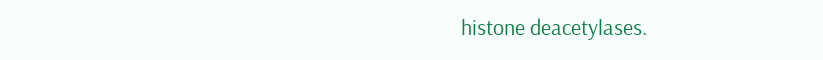histone deacetylases.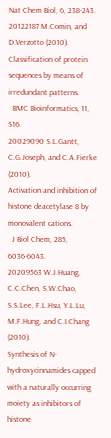Nat Chem Biol, 6, 238-243.
20122187 M.Comin, and D.Verzotto (2010).
Classification of protein sequences by means of irredundant patterns.
  BMC Bioinformatics, 11, S16.
20029090 S.L.Gantt, C.G.Joseph, and C.A.Fierke (2010).
Activation and inhibition of histone deacetylase 8 by monovalent cations.
  J Biol Chem, 285, 6036-6043.
20209563 W.J.Huang, C.C.Chen, S.W.Chao, S.S.Lee, F.L.Hsu, Y.L.Lu, M.F.Hung, and C.I.Chang (2010).
Synthesis of N-hydroxycinnamides capped with a naturally occurring moiety as inhibitors of histone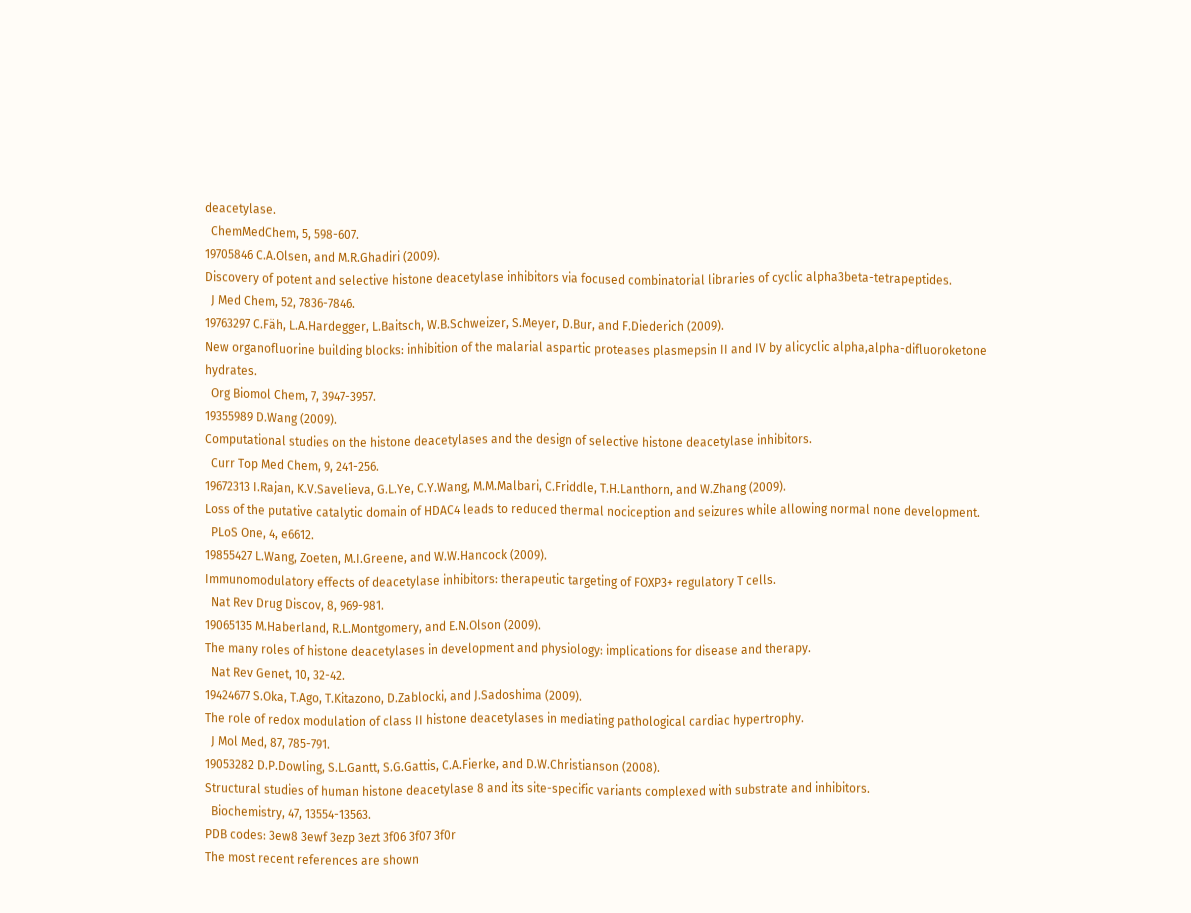deacetylase.
  ChemMedChem, 5, 598-607.
19705846 C.A.Olsen, and M.R.Ghadiri (2009).
Discovery of potent and selective histone deacetylase inhibitors via focused combinatorial libraries of cyclic alpha3beta-tetrapeptides.
  J Med Chem, 52, 7836-7846.
19763297 C.Fäh, L.A.Hardegger, L.Baitsch, W.B.Schweizer, S.Meyer, D.Bur, and F.Diederich (2009).
New organofluorine building blocks: inhibition of the malarial aspartic proteases plasmepsin II and IV by alicyclic alpha,alpha-difluoroketone hydrates.
  Org Biomol Chem, 7, 3947-3957.
19355989 D.Wang (2009).
Computational studies on the histone deacetylases and the design of selective histone deacetylase inhibitors.
  Curr Top Med Chem, 9, 241-256.
19672313 I.Rajan, K.V.Savelieva, G.L.Ye, C.Y.Wang, M.M.Malbari, C.Friddle, T.H.Lanthorn, and W.Zhang (2009).
Loss of the putative catalytic domain of HDAC4 leads to reduced thermal nociception and seizures while allowing normal none development.
  PLoS One, 4, e6612.
19855427 L.Wang, Zoeten, M.I.Greene, and W.W.Hancock (2009).
Immunomodulatory effects of deacetylase inhibitors: therapeutic targeting of FOXP3+ regulatory T cells.
  Nat Rev Drug Discov, 8, 969-981.
19065135 M.Haberland, R.L.Montgomery, and E.N.Olson (2009).
The many roles of histone deacetylases in development and physiology: implications for disease and therapy.
  Nat Rev Genet, 10, 32-42.
19424677 S.Oka, T.Ago, T.Kitazono, D.Zablocki, and J.Sadoshima (2009).
The role of redox modulation of class II histone deacetylases in mediating pathological cardiac hypertrophy.
  J Mol Med, 87, 785-791.
19053282 D.P.Dowling, S.L.Gantt, S.G.Gattis, C.A.Fierke, and D.W.Christianson (2008).
Structural studies of human histone deacetylase 8 and its site-specific variants complexed with substrate and inhibitors.
  Biochemistry, 47, 13554-13563.
PDB codes: 3ew8 3ewf 3ezp 3ezt 3f06 3f07 3f0r
The most recent references are shown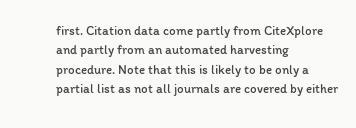first. Citation data come partly from CiteXplore and partly from an automated harvesting procedure. Note that this is likely to be only a partial list as not all journals are covered by either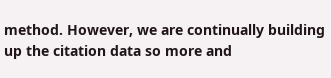method. However, we are continually building up the citation data so more and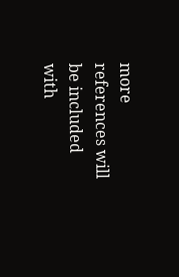more references will be included with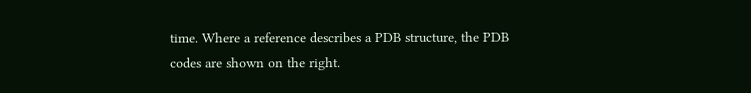time. Where a reference describes a PDB structure, the PDB codes are shown on the right.